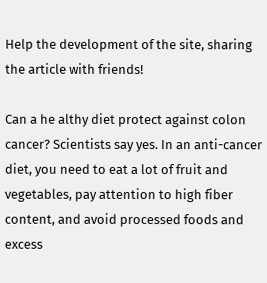Help the development of the site, sharing the article with friends!

Can a he althy diet protect against colon cancer? Scientists say yes. In an anti-cancer diet, you need to eat a lot of fruit and vegetables, pay attention to high fiber content, and avoid processed foods and excess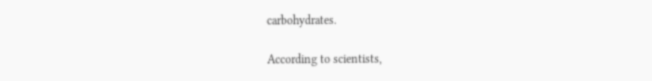carbohydrates.

According to scientists,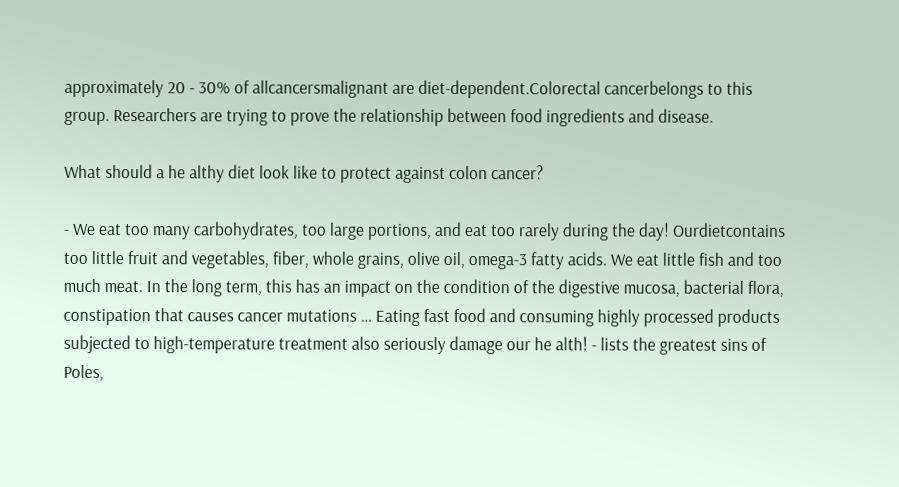approximately 20 - 30% of allcancersmalignant are diet-dependent.Colorectal cancerbelongs to this group. Researchers are trying to prove the relationship between food ingredients and disease.

What should a he althy diet look like to protect against colon cancer?

- We eat too many carbohydrates, too large portions, and eat too rarely during the day! Ourdietcontains too little fruit and vegetables, fiber, whole grains, olive oil, omega-3 fatty acids. We eat little fish and too much meat. In the long term, this has an impact on the condition of the digestive mucosa, bacterial flora, constipation that causes cancer mutations … Eating fast food and consuming highly processed products subjected to high-temperature treatment also seriously damage our he alth! - lists the greatest sins of Poles,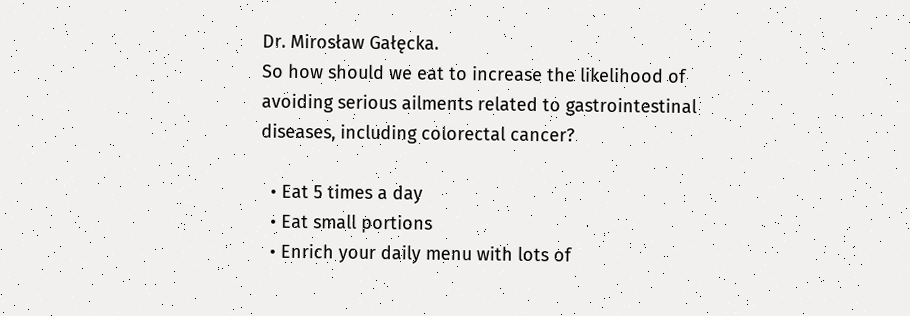Dr. Mirosław Gałęcka.
So how should we eat to increase the likelihood of avoiding serious ailments related to gastrointestinal diseases, including colorectal cancer?

  • Eat 5 times a day
  • Eat small portions
  • Enrich your daily menu with lots of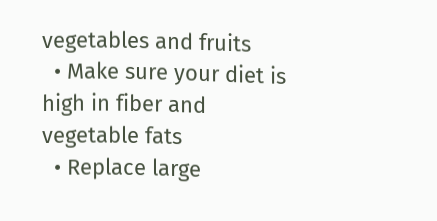vegetables and fruits
  • Make sure your diet is high in fiber and vegetable fats
  • Replace large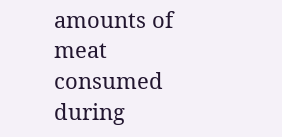amounts of meat consumed during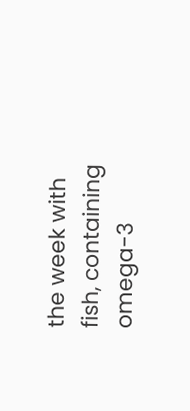the week with fish, containing omega-3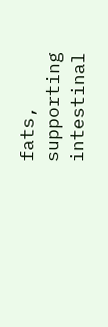fats, supporting intestinal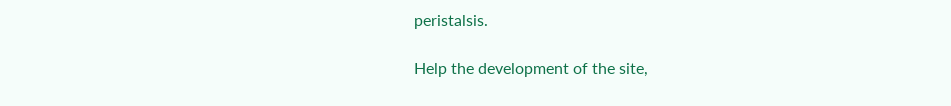peristalsis.

Help the development of the site,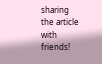sharing the article with friends!